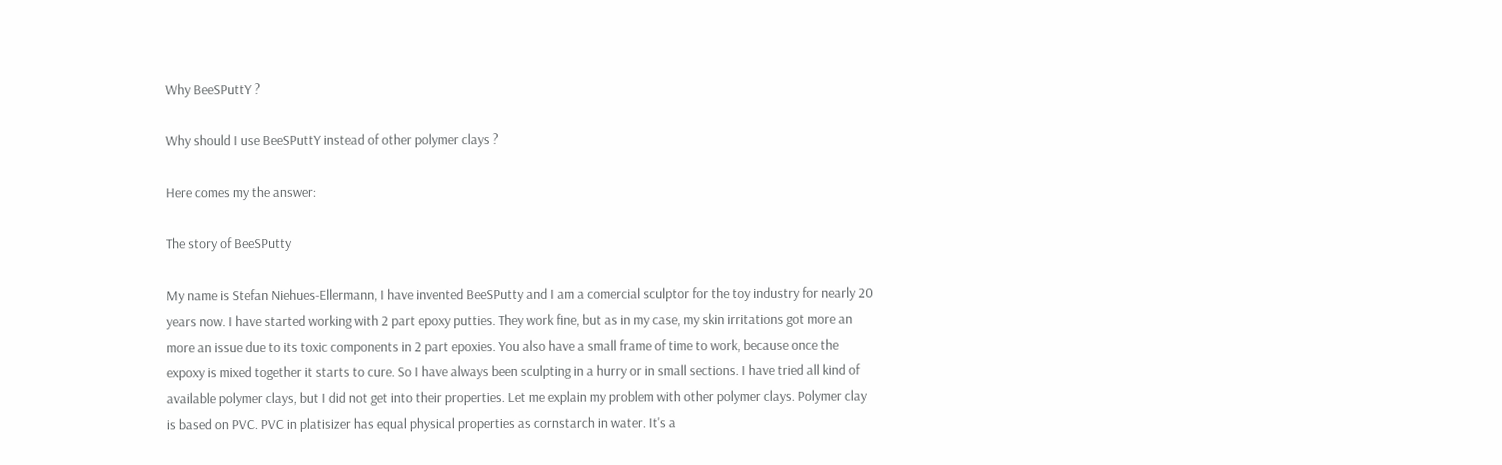Why BeeSPuttY ?

Why should I use BeeSPuttY instead of other polymer clays ?

Here comes my the answer:

The story of BeeSPutty

My name is Stefan Niehues-Ellermann, I have invented BeeSPutty and I am a comercial sculptor for the toy industry for nearly 20 years now. I have started working with 2 part epoxy putties. They work fine, but as in my case, my skin irritations got more an more an issue due to its toxic components in 2 part epoxies. You also have a small frame of time to work, because once the expoxy is mixed together it starts to cure. So I have always been sculpting in a hurry or in small sections. I have tried all kind of available polymer clays, but I did not get into their properties. Let me explain my problem with other polymer clays. Polymer clay is based on PVC. PVC in platisizer has equal physical properties as cornstarch in water. It's a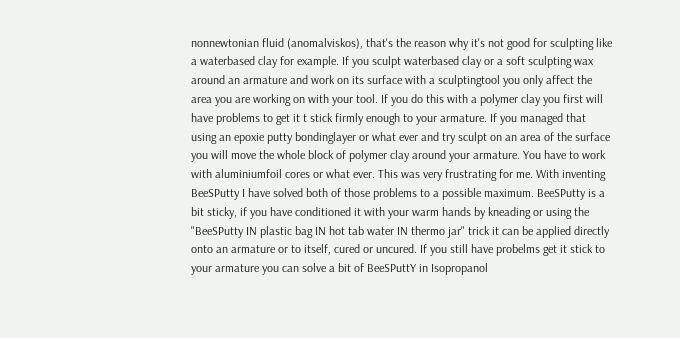nonnewtonian fluid (anomalviskos), that's the reason why it's not good for sculpting like a waterbased clay for example. If you sculpt waterbased clay or a soft sculpting wax around an armature and work on its surface with a sculptingtool you only affect the area you are working on with your tool. If you do this with a polymer clay you first will have problems to get it t stick firmly enough to your armature. If you managed that using an epoxie putty bondinglayer or what ever and try sculpt on an area of the surface you will move the whole block of polymer clay around your armature. You have to work with aluminiumfoil cores or what ever. This was very frustrating for me. With inventing BeeSPutty I have solved both of those problems to a possible maximum. BeeSPutty is a bit sticky, if you have conditioned it with your warm hands by kneading or using the "BeeSPutty IN plastic bag IN hot tab water IN thermo jar" trick it can be applied directly onto an armature or to itself, cured or uncured. If you still have probelms get it stick to your armature you can solve a bit of BeeSPuttY in Isopropanol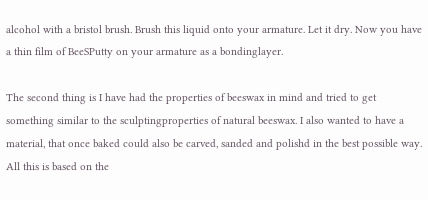alcohol with a bristol brush. Brush this liquid onto your armature. Let it dry. Now you have a thin film of BeeSPutty on your armature as a bondinglayer.

The second thing is I have had the properties of beeswax in mind and tried to get something similar to the sculptingproperties of natural beeswax. I also wanted to have a material, that once baked could also be carved, sanded and polishd in the best possible way. All this is based on the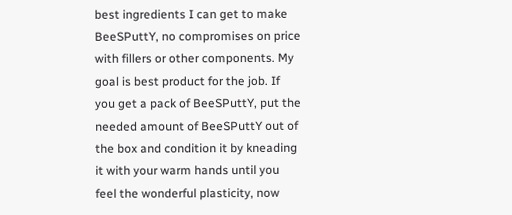best ingredients I can get to make BeeSPuttY, no compromises on price with fillers or other components. My goal is best product for the job. If you get a pack of BeeSPuttY, put the needed amount of BeeSPuttY out of the box and condition it by kneading it with your warm hands until you feel the wonderful plasticity, now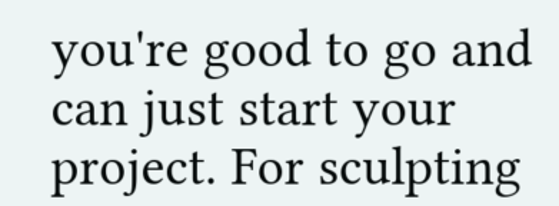you're good to go and can just start your project. For sculpting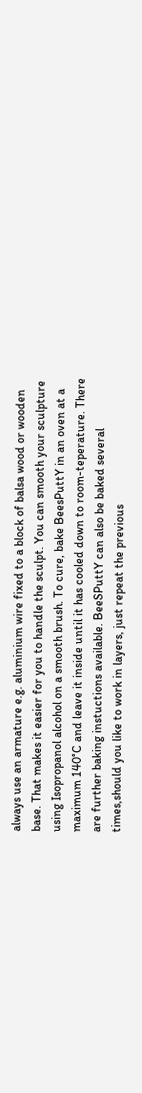always use an armature e.g. aluminium wire fixed to a block of balsa wood or wooden base. That makes it easier for you to handle the sculpt. You can smooth your sculpture using Isopropanol alcohol on a smooth brush. To cure, bake BeesPuttY in an oven at a maximum 140°C and leave it inside until it has cooled down to room-teperature. There are further baking instuctions available. BeeSPuttY can also be baked several times,should you like to work in layers, just repeat the previous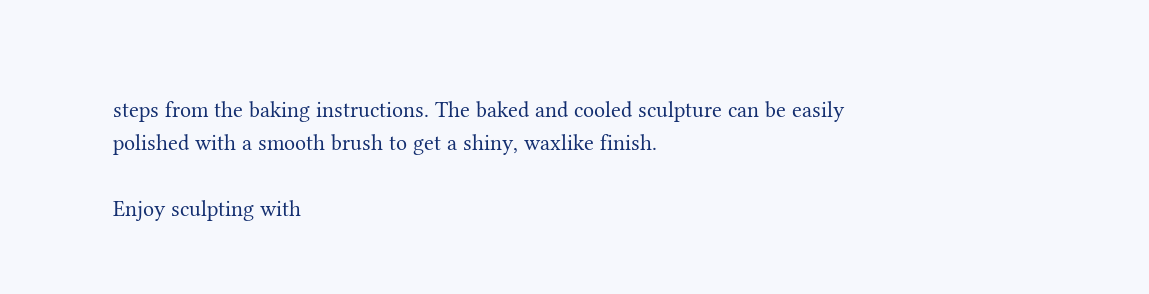steps from the baking instructions. The baked and cooled sculpture can be easily polished with a smooth brush to get a shiny, waxlike finish.

Enjoy sculpting with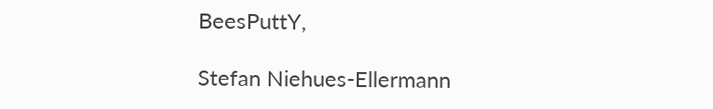BeesPuttY,

Stefan Niehues-Ellermann